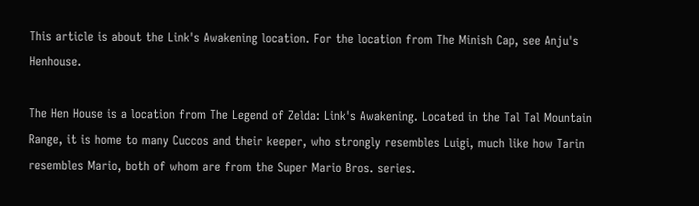This article is about the Link's Awakening location. For the location from The Minish Cap, see Anju's Henhouse.

The Hen House is a location from The Legend of Zelda: Link's Awakening. Located in the Tal Tal Mountain Range, it is home to many Cuccos and their keeper, who strongly resembles Luigi, much like how Tarin resembles Mario, both of whom are from the Super Mario Bros. series.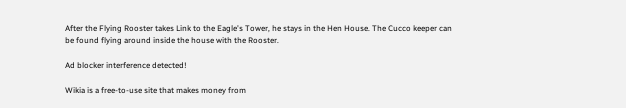After the Flying Rooster takes Link to the Eagle's Tower, he stays in the Hen House. The Cucco keeper can be found flying around inside the house with the Rooster.

Ad blocker interference detected!

Wikia is a free-to-use site that makes money from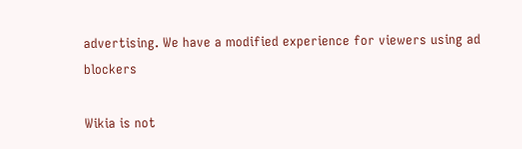advertising. We have a modified experience for viewers using ad blockers

Wikia is not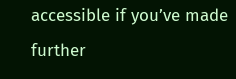accessible if you’ve made further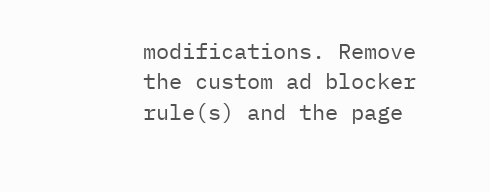modifications. Remove the custom ad blocker rule(s) and the page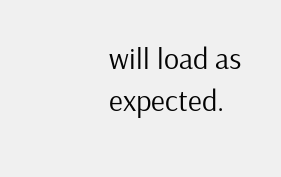will load as expected.